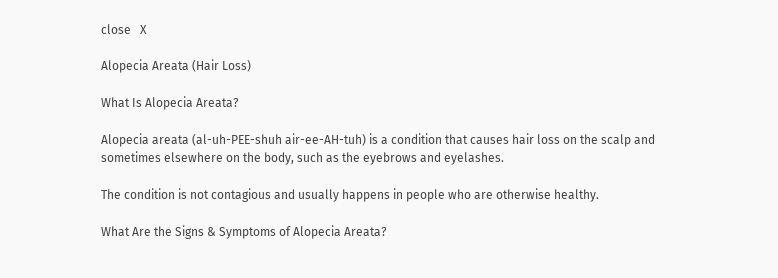close   X

Alopecia Areata (Hair Loss)

What Is Alopecia Areata?

Alopecia areata (al-uh-PEE-shuh air-ee-AH-tuh) is a condition that causes hair loss on the scalp and sometimes elsewhere on the body, such as the eyebrows and eyelashes.

The condition is not contagious and usually happens in people who are otherwise healthy.

What Are the Signs & Symptoms of Alopecia Areata?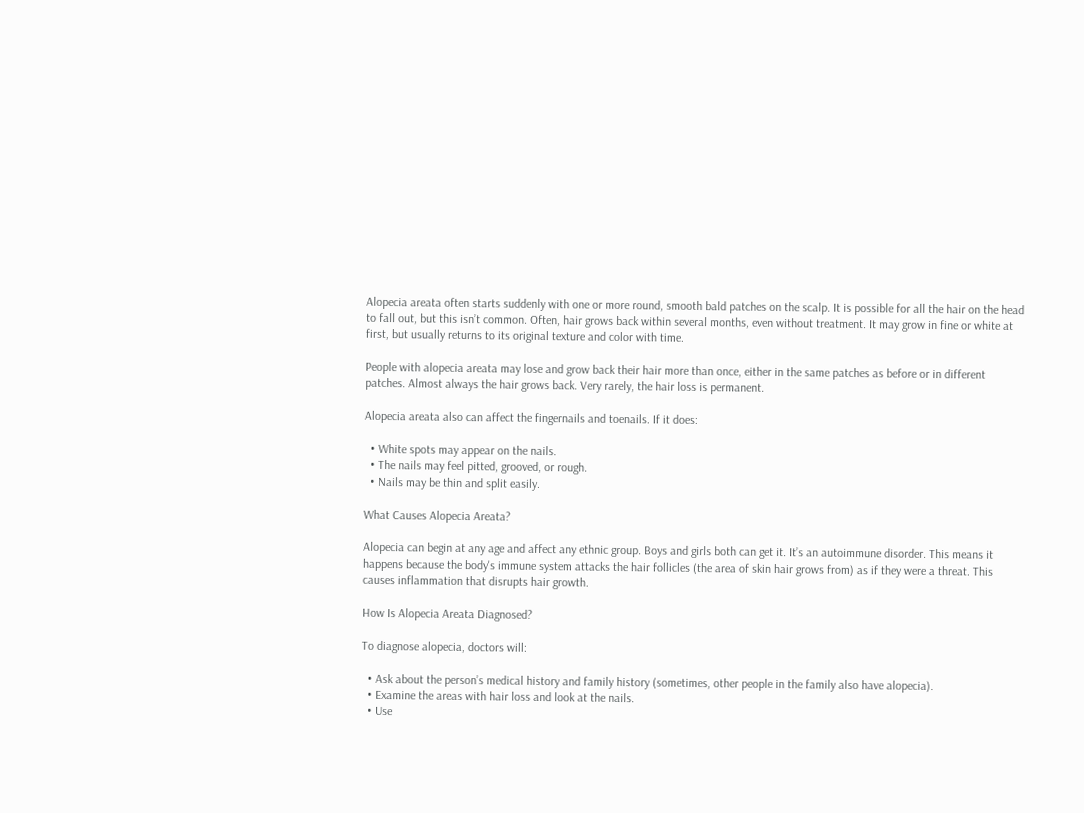Alopecia areata often starts suddenly with one or more round, smooth bald patches on the scalp. It is possible for all the hair on the head to fall out, but this isn’t common. Often, hair grows back within several months, even without treatment. It may grow in fine or white at first, but usually returns to its original texture and color with time.

People with alopecia areata may lose and grow back their hair more than once, either in the same patches as before or in different patches. Almost always the hair grows back. Very rarely, the hair loss is permanent.

Alopecia areata also can affect the fingernails and toenails. If it does:

  • White spots may appear on the nails.
  • The nails may feel pitted, grooved, or rough.
  • Nails may be thin and split easily.

What Causes Alopecia Areata?

Alopecia can begin at any age and affect any ethnic group. Boys and girls both can get it. It’s an autoimmune disorder. This means it happens because the body's immune system attacks the hair follicles (the area of skin hair grows from) as if they were a threat. This causes inflammation that disrupts hair growth.

How Is Alopecia Areata Diagnosed?

To diagnose alopecia, doctors will:

  • Ask about the person’s medical history and family history (sometimes, other people in the family also have alopecia).
  • Examine the areas with hair loss and look at the nails.
  • Use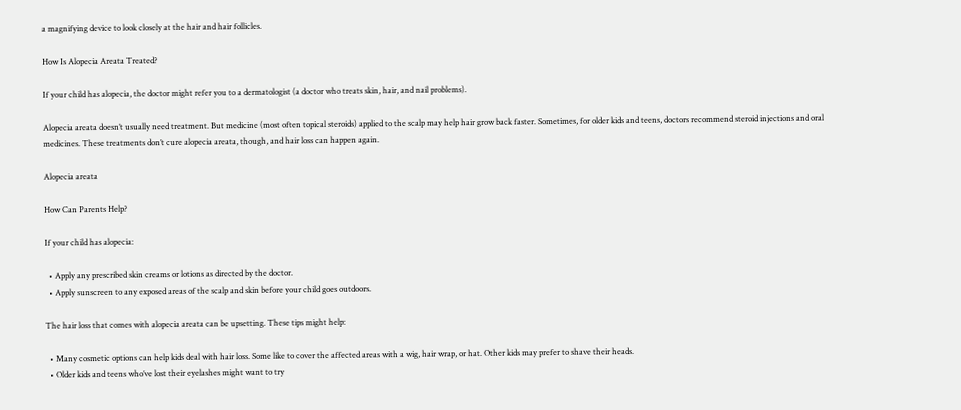a magnifying device to look closely at the hair and hair follicles.

How Is Alopecia Areata Treated?

If your child has alopecia, the doctor might refer you to a dermatologist (a doctor who treats skin, hair, and nail problems).

Alopecia areata doesn’t usually need treatment. But medicine (most often topical steroids) applied to the scalp may help hair grow back faster. Sometimes, for older kids and teens, doctors recommend steroid injections and oral medicines. These treatments don’t cure alopecia areata, though, and hair loss can happen again.

Alopecia areata

How Can Parents Help?

If your child has alopecia:

  • Apply any prescribed skin creams or lotions as directed by the doctor.
  • Apply sunscreen to any exposed areas of the scalp and skin before your child goes outdoors.

The hair loss that comes with alopecia areata can be upsetting. These tips might help:

  • Many cosmetic options can help kids deal with hair loss. Some like to cover the affected areas with a wig, hair wrap, or hat. Other kids may prefer to shave their heads.
  • Older kids and teens who’ve lost their eyelashes might want to try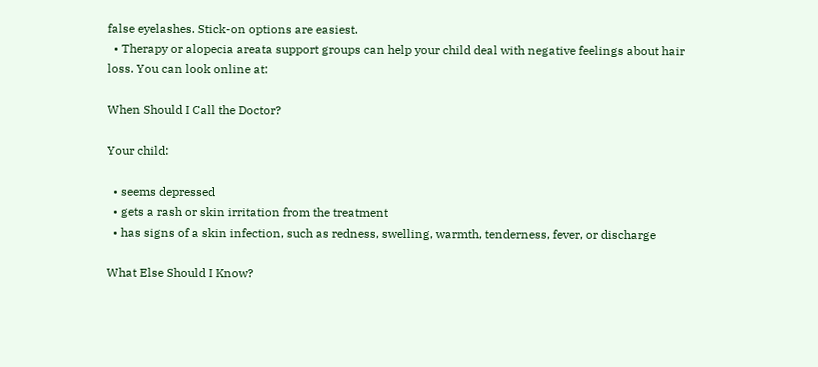false eyelashes. Stick-on options are easiest.
  • Therapy or alopecia areata support groups can help your child deal with negative feelings about hair loss. You can look online at:

When Should I Call the Doctor?

Your child:

  • seems depressed
  • gets a rash or skin irritation from the treatment
  • has signs of a skin infection, such as redness, swelling, warmth, tenderness, fever, or discharge

What Else Should I Know?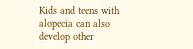Kids and teens with alopecia can also develop other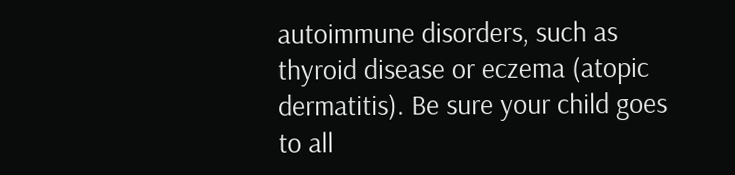autoimmune disorders, such as thyroid disease or eczema (atopic dermatitis). Be sure your child goes to all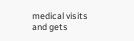medical visits and gets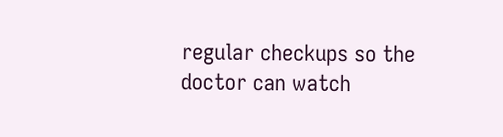regular checkups so the doctor can watch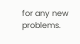for any new problems.